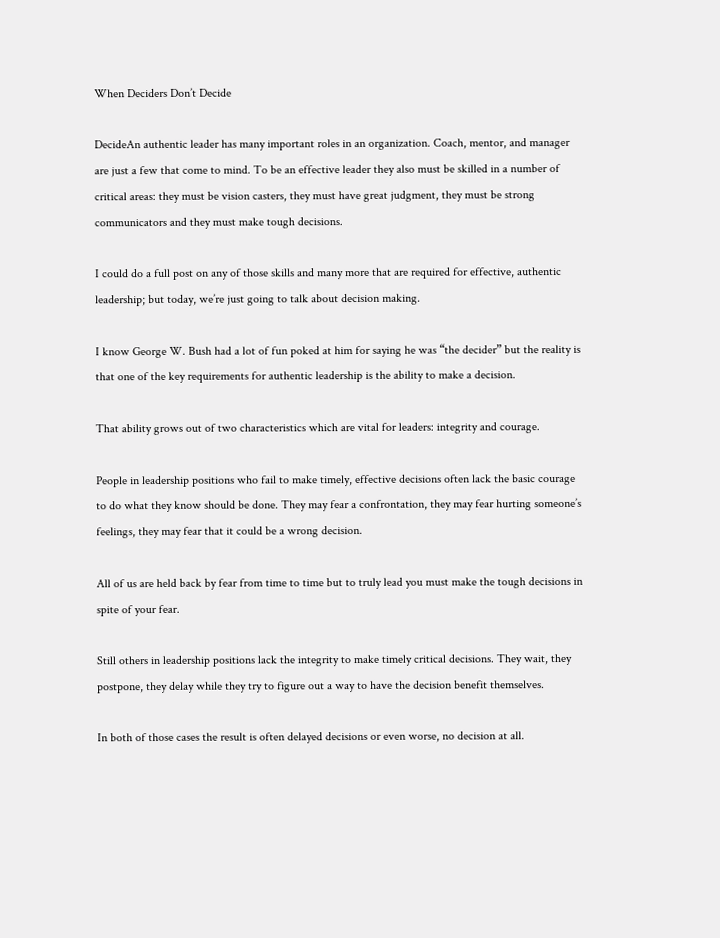When Deciders Don’t Decide

DecideAn authentic leader has many important roles in an organization. Coach, mentor, and manager are just a few that come to mind. To be an effective leader they also must be skilled in a number of critical areas: they must be vision casters, they must have great judgment, they must be strong communicators and they must make tough decisions.

I could do a full post on any of those skills and many more that are required for effective, authentic leadership; but today, we’re just going to talk about decision making.

I know George W. Bush had a lot of fun poked at him for saying he was “the decider” but the reality is that one of the key requirements for authentic leadership is the ability to make a decision.

That ability grows out of two characteristics which are vital for leaders: integrity and courage.

People in leadership positions who fail to make timely, effective decisions often lack the basic courage to do what they know should be done. They may fear a confrontation, they may fear hurting someone’s feelings, they may fear that it could be a wrong decision.

All of us are held back by fear from time to time but to truly lead you must make the tough decisions in spite of your fear.

Still others in leadership positions lack the integrity to make timely critical decisions. They wait, they postpone, they delay while they try to figure out a way to have the decision benefit themselves.

In both of those cases the result is often delayed decisions or even worse, no decision at all.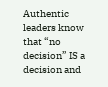Authentic leaders know that “no decision” IS a decision and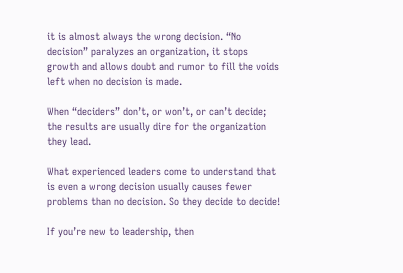it is almost always the wrong decision. “No decision” paralyzes an organization, it stops growth and allows doubt and rumor to fill the voids left when no decision is made.

When “deciders” don’t, or won’t, or can’t decide; the results are usually dire for the organization they lead.

What experienced leaders come to understand that is even a wrong decision usually causes fewer problems than no decision. So they decide to decide!

If you’re new to leadership, then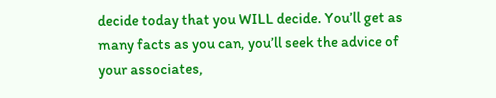decide today that you WILL decide. You’ll get as many facts as you can, you’ll seek the advice of your associates,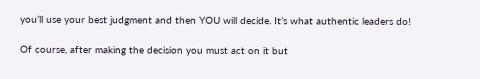you’ll use your best judgment and then YOU will decide. It’s what authentic leaders do!

Of course, after making the decision you must act on it but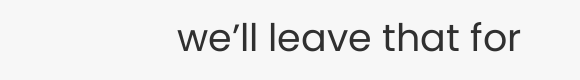we’ll leave that for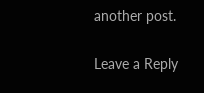another post.

Leave a Reply